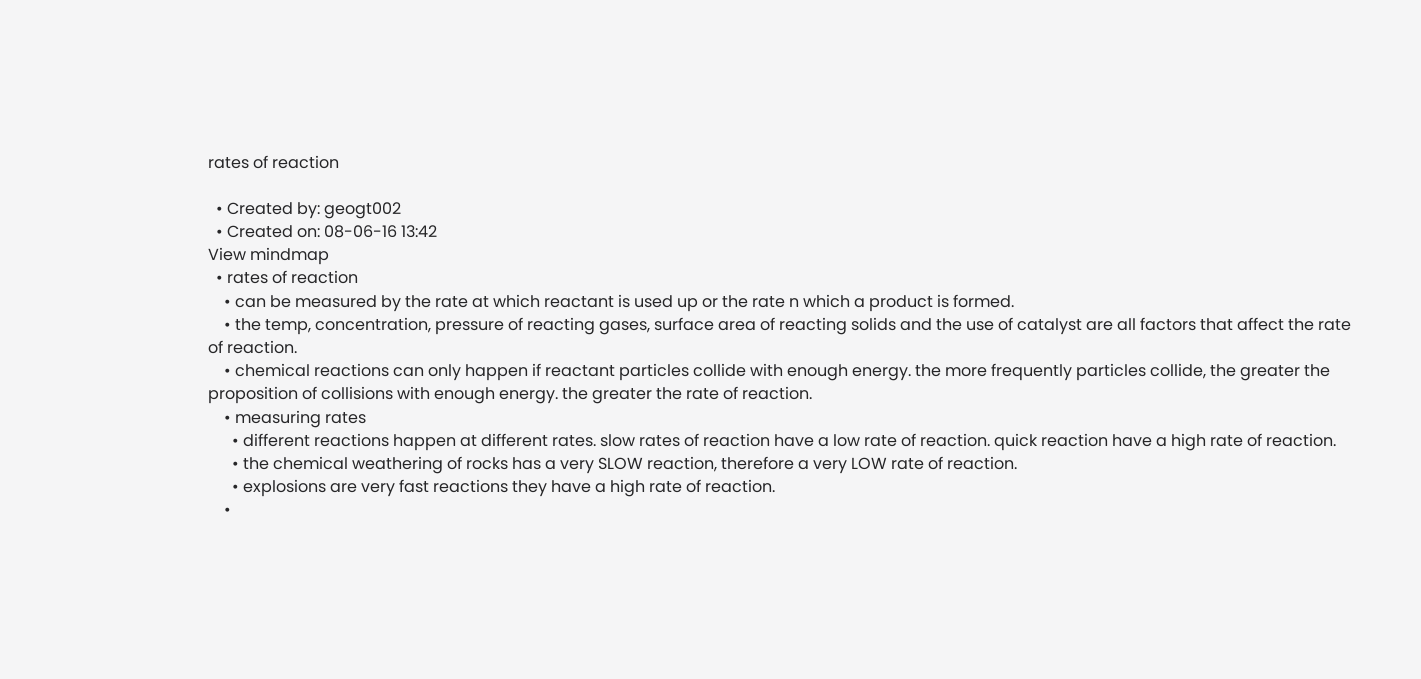rates of reaction

  • Created by: geogt002
  • Created on: 08-06-16 13:42
View mindmap
  • rates of reaction
    • can be measured by the rate at which reactant is used up or the rate n which a product is formed.
    • the temp, concentration, pressure of reacting gases, surface area of reacting solids and the use of catalyst are all factors that affect the rate of reaction.
    • chemical reactions can only happen if reactant particles collide with enough energy. the more frequently particles collide, the greater the proposition of collisions with enough energy. the greater the rate of reaction.
    • measuring rates
      • different reactions happen at different rates. slow rates of reaction have a low rate of reaction. quick reaction have a high rate of reaction.
      • the chemical weathering of rocks has a very SLOW reaction, therefore a very LOW rate of reaction.
      • explosions are very fast reactions they have a high rate of reaction.
    •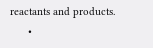reactants and products.
      •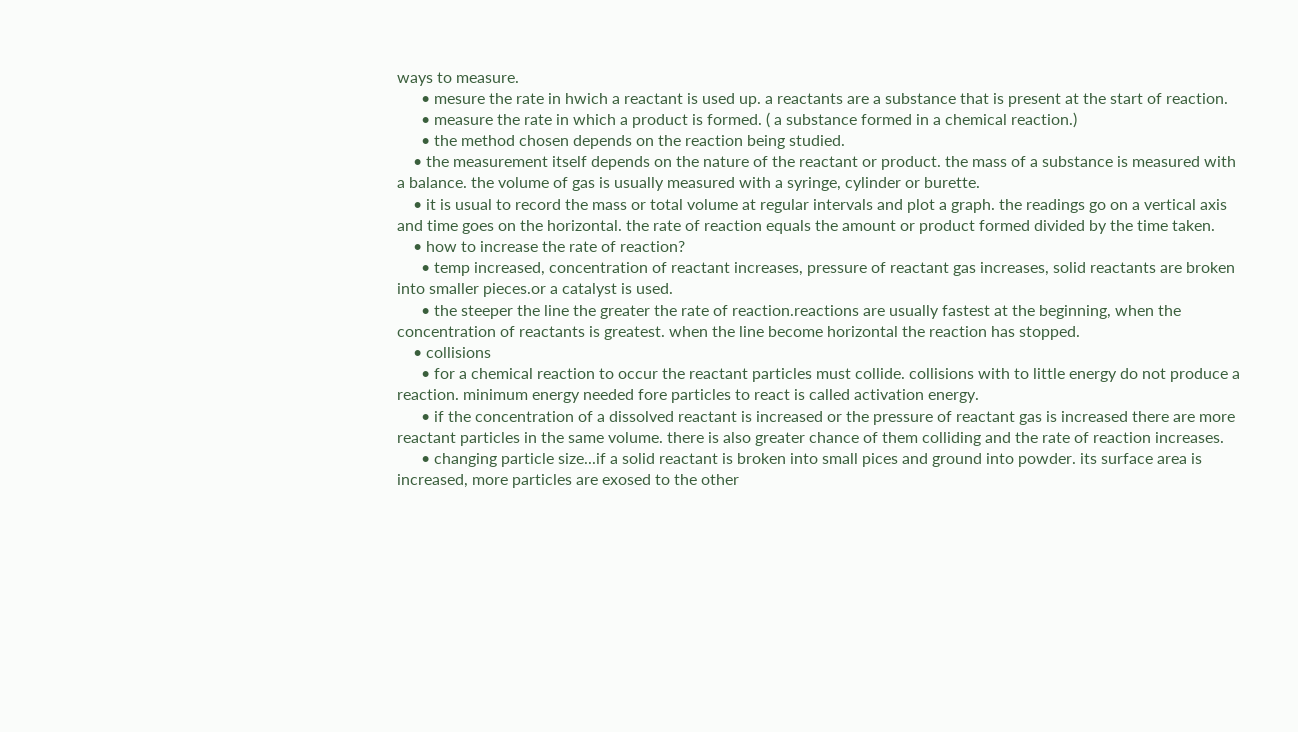ways to measure.
      • mesure the rate in hwich a reactant is used up. a reactants are a substance that is present at the start of reaction.
      • measure the rate in which a product is formed. ( a substance formed in a chemical reaction.)
      • the method chosen depends on the reaction being studied.
    • the measurement itself depends on the nature of the reactant or product. the mass of a substance is measured with a balance. the volume of gas is usually measured with a syringe, cylinder or burette.
    • it is usual to record the mass or total volume at regular intervals and plot a graph. the readings go on a vertical axis and time goes on the horizontal. the rate of reaction equals the amount or product formed divided by the time taken.
    • how to increase the rate of reaction?
      • temp increased, concentration of reactant increases, pressure of reactant gas increases, solid reactants are broken into smaller pieces.or a catalyst is used.
      • the steeper the line the greater the rate of reaction.reactions are usually fastest at the beginning, when the concentration of reactants is greatest. when the line become horizontal the reaction has stopped.
    • collisions
      • for a chemical reaction to occur the reactant particles must collide. collisions with to little energy do not produce a reaction. minimum energy needed fore particles to react is called activation energy.
      • if the concentration of a dissolved reactant is increased or the pressure of reactant gas is increased there are more reactant particles in the same volume. there is also greater chance of them colliding and the rate of reaction increases.
      • changing particle size...if a solid reactant is broken into small pices and ground into powder. its surface area is increased, more particles are exosed to the other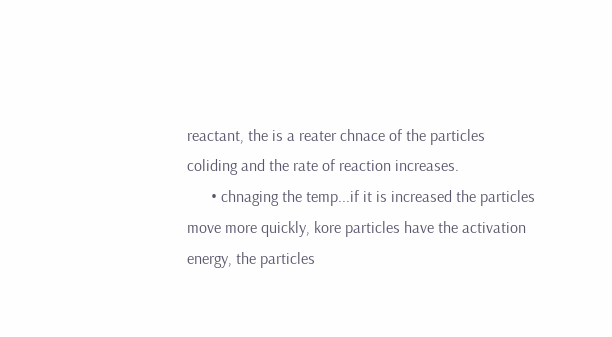reactant, the is a reater chnace of the particles coliding and the rate of reaction increases.
      • chnaging the temp...if it is increased the particles move more quickly, kore particles have the activation energy, the particles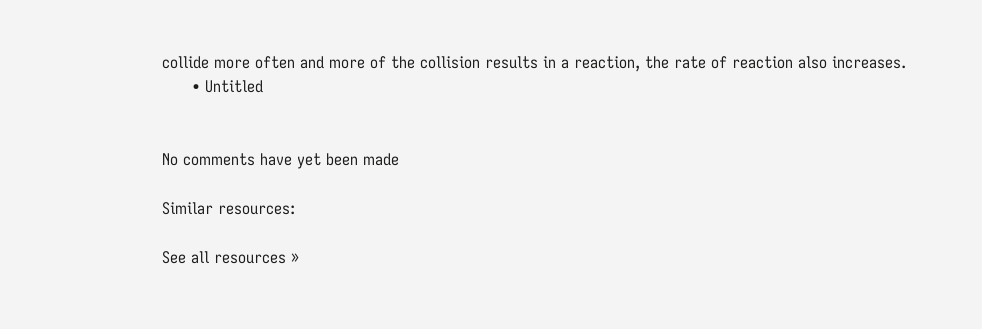collide more often and more of the collision results in a reaction, the rate of reaction also increases.
      • Untitled


No comments have yet been made

Similar resources:

See all resources »